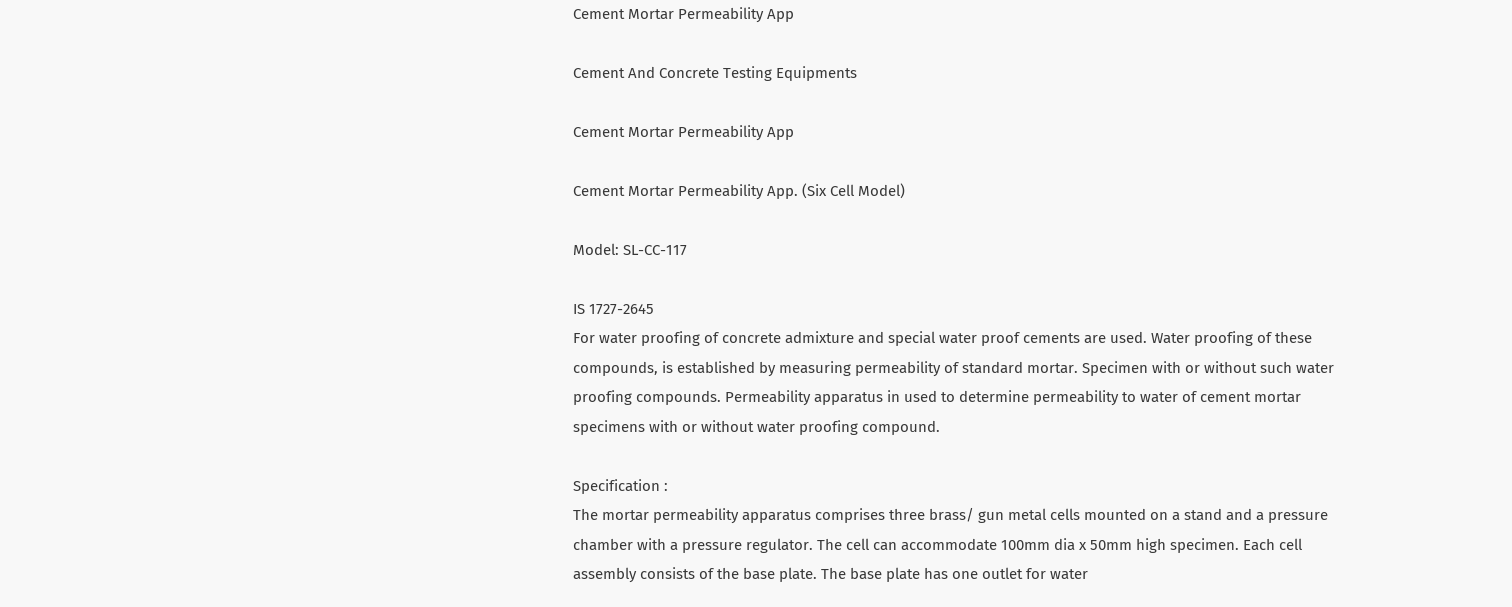Cement Mortar Permeability App

Cement And Concrete Testing Equipments

Cement Mortar Permeability App

Cement Mortar Permeability App. (Six Cell Model)

Model: SL-CC-117

IS 1727-2645
For water proofing of concrete admixture and special water proof cements are used. Water proofing of these compounds, is established by measuring permeability of standard mortar. Specimen with or without such water proofing compounds. Permeability apparatus in used to determine permeability to water of cement mortar specimens with or without water proofing compound.

Specification :
The mortar permeability apparatus comprises three brass/ gun metal cells mounted on a stand and a pressure chamber with a pressure regulator. The cell can accommodate 100mm dia x 50mm high specimen. Each cell assembly consists of the base plate. The base plate has one outlet for water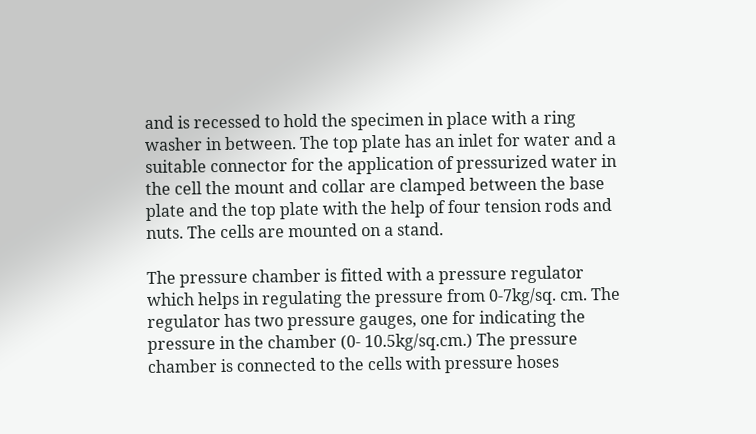and is recessed to hold the specimen in place with a ring washer in between. The top plate has an inlet for water and a suitable connector for the application of pressurized water in the cell the mount and collar are clamped between the base plate and the top plate with the help of four tension rods and nuts. The cells are mounted on a stand.

The pressure chamber is fitted with a pressure regulator which helps in regulating the pressure from 0-7kg/sq. cm. The regulator has two pressure gauges, one for indicating the pressure in the chamber (0- 10.5kg/sq.cm.) The pressure chamber is connected to the cells with pressure hoses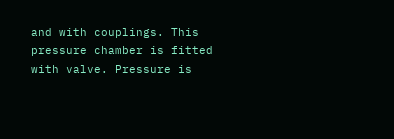and with couplings. This pressure chamber is fitted with valve. Pressure is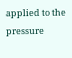applied to the pressure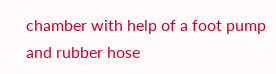chamber with help of a foot pump and rubber hose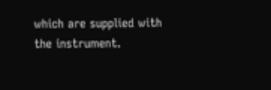which are supplied with the instrument.